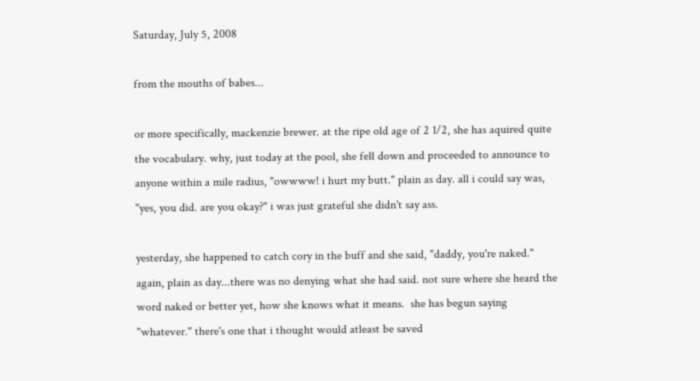Saturday, July 5, 2008

from the mouths of babes...

or more specifically, mackenzie brewer. at the ripe old age of 2 1/2, she has aquired quite the vocabulary. why, just today at the pool, she fell down and proceeded to announce to anyone within a mile radius, "owwww! i hurt my butt." plain as day. all i could say was, "yes, you did. are you okay?" i was just grateful she didn't say ass.

yesterday, she happened to catch cory in the buff and she said, "daddy, you're naked." again, plain as day...there was no denying what she had said. not sure where she heard the word naked or better yet, how she knows what it means.  she has begun saying "whatever." there's one that i thought would atleast be saved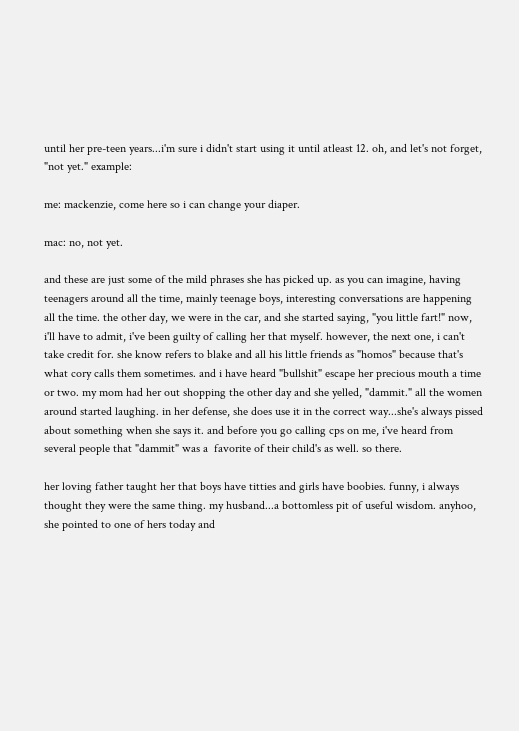until her pre-teen years...i'm sure i didn't start using it until atleast 12. oh, and let's not forget, "not yet." example:

me: mackenzie, come here so i can change your diaper.

mac: no, not yet.

and these are just some of the mild phrases she has picked up. as you can imagine, having teenagers around all the time, mainly teenage boys, interesting conversations are happening all the time. the other day, we were in the car, and she started saying, "you little fart!" now, i'll have to admit, i've been guilty of calling her that myself. however, the next one, i can't take credit for. she know refers to blake and all his little friends as "homos" because that's what cory calls them sometimes. and i have heard "bullshit" escape her precious mouth a time or two. my mom had her out shopping the other day and she yelled, "dammit." all the women around started laughing. in her defense, she does use it in the correct way...she's always pissed about something when she says it. and before you go calling cps on me, i've heard from several people that "dammit" was a  favorite of their child's as well. so there.

her loving father taught her that boys have titties and girls have boobies. funny, i always thought they were the same thing. my husband...a bottomless pit of useful wisdom. anyhoo, she pointed to one of hers today and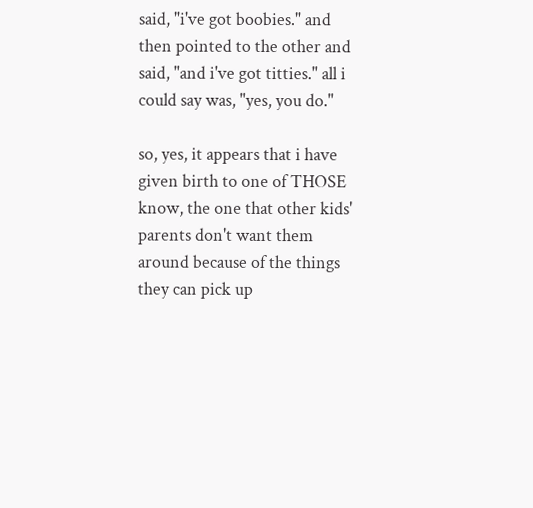said, "i've got boobies." and then pointed to the other and said, "and i've got titties." all i could say was, "yes, you do."

so, yes, it appears that i have given birth to one of THOSE know, the one that other kids' parents don't want them around because of the things they can pick up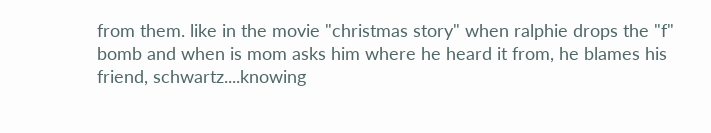from them. like in the movie "christmas story" when ralphie drops the "f" bomb and when is mom asks him where he heard it from, he blames his friend, schwartz....knowing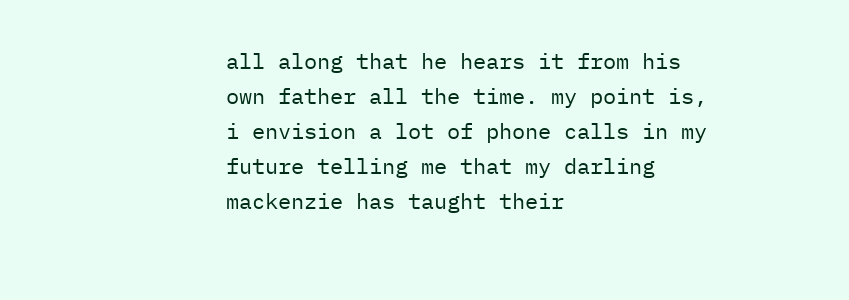all along that he hears it from his own father all the time. my point is, i envision a lot of phone calls in my future telling me that my darling mackenzie has taught their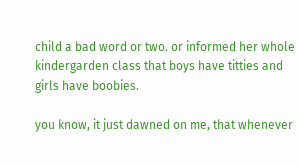child a bad word or two. or informed her whole kindergarden class that boys have titties and girls have boobies.

you know, it just dawned on me, that whenever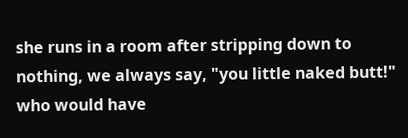she runs in a room after stripping down to nothing, we always say, "you little naked butt!" who would have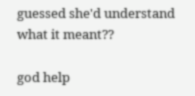guessed she'd understand what it meant??

god help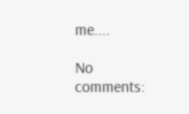me....

No comments: